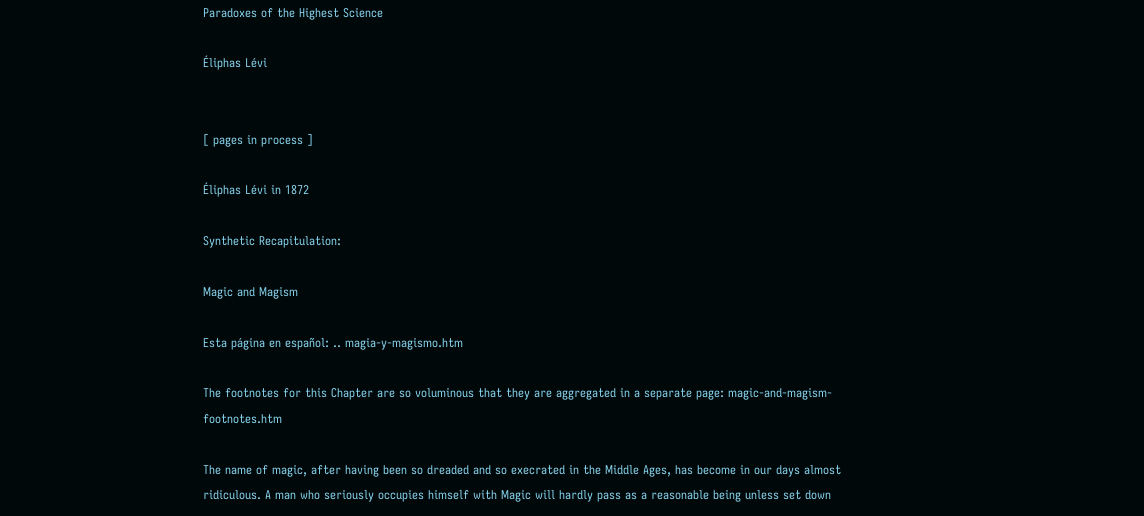Paradoxes of the Highest Science

Éliphas Lévi


[ pages in process ]

Éliphas Lévi in 1872

Synthetic Recapitulation:

Magic and Magism

Esta página en español: .. magia-y-magismo.htm

The footnotes for this Chapter are so voluminous that they are aggregated in a separate page: magic-and-magism-footnotes.htm

The name of magic, after having been so dreaded and so execrated in the Middle Ages, has become in our days almost ridiculous. A man who seriously occupies himself with Magic will hardly pass as a reasonable being unless set down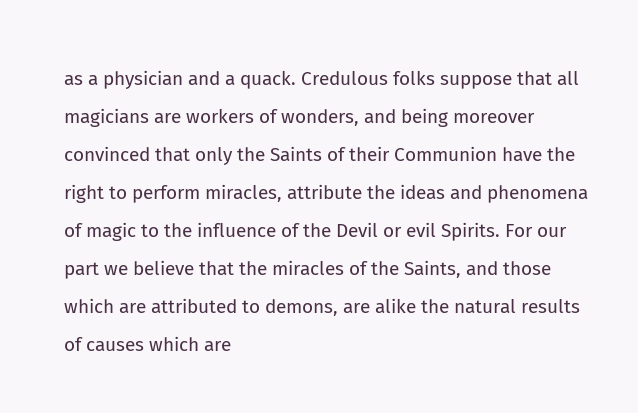as a physician and a quack. Credulous folks suppose that all magicians are workers of wonders, and being moreover convinced that only the Saints of their Communion have the right to perform miracles, attribute the ideas and phenomena of magic to the influence of the Devil or evil Spirits. For our part we believe that the miracles of the Saints, and those which are attributed to demons, are alike the natural results of causes which are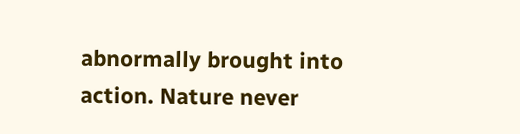abnormally brought into action. Nature never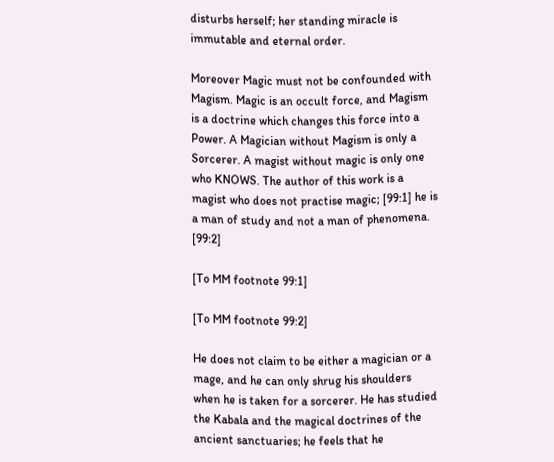disturbs herself; her standing miracle is immutable and eternal order.

Moreover Magic must not be confounded with Magism. Magic is an occult force, and Magism is a doctrine which changes this force into a Power. A Magician without Magism is only a Sorcerer. A magist without magic is only one who KNOWS. The author of this work is a magist who does not practise magic; [99:1] he is a man of study and not a man of phenomena. [99:2]

[To MM footnote 99:1]

[To MM footnote 99:2]

He does not claim to be either a magician or a mage, and he can only shrug his shoulders when he is taken for a sorcerer. He has studied the Kabala and the magical doctrines of the ancient sanctuaries; he feels that he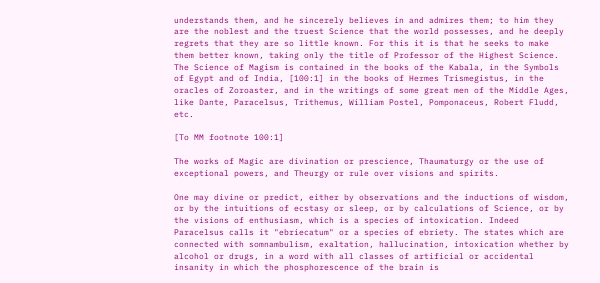understands them, and he sincerely believes in and admires them; to him they are the noblest and the truest Science that the world possesses, and he deeply regrets that they are so little known. For this it is that he seeks to make them better known, taking only the title of Professor of the Highest Science. The Science of Magism is contained in the books of the Kabala, in the Symbols of Egypt and of India, [100:1] in the books of Hermes Trismegistus, in the oracles of Zoroaster, and in the writings of some great men of the Middle Ages, like Dante, Paracelsus, Trithemus, William Postel, Pomponaceus, Robert Fludd, etc.

[To MM footnote 100:1]

The works of Magic are divination or prescience, Thaumaturgy or the use of exceptional powers, and Theurgy or rule over visions and spirits.

One may divine or predict, either by observations and the inductions of wisdom, or by the intuitions of ecstasy or sleep, or by calculations of Science, or by the visions of enthusiasm, which is a species of intoxication. Indeed Paracelsus calls it "ebriecatum" or a species of ebriety. The states which are connected with somnambulism, exaltation, hallucination, intoxication whether by alcohol or drugs, in a word with all classes of artificial or accidental insanity in which the phosphorescence of the brain is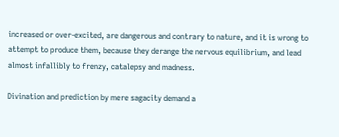increased or over-excited, are dangerous and contrary to nature, and it is wrong to attempt to produce them, because they derange the nervous equilibrium, and lead almost infallibly to frenzy, catalepsy and madness.

Divination and prediction by mere sagacity demand a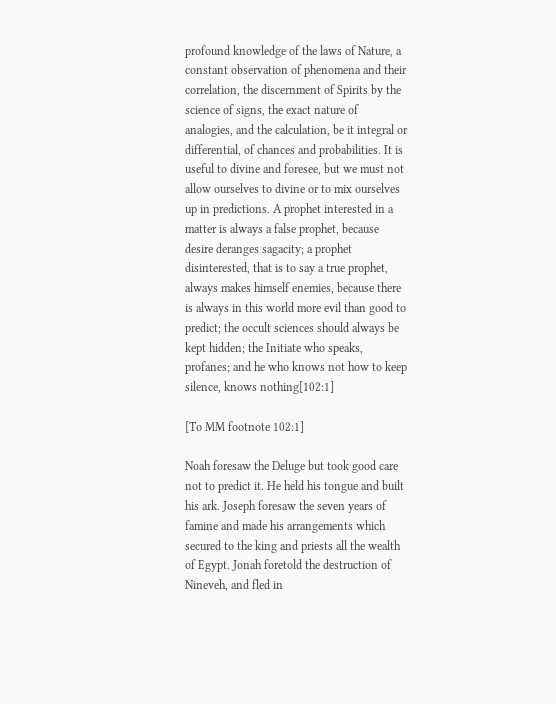profound knowledge of the laws of Nature, a constant observation of phenomena and their correlation, the discernment of Spirits by the science of signs, the exact nature of analogies, and the calculation, be it integral or differential, of chances and probabilities. It is useful to divine and foresee, but we must not allow ourselves to divine or to mix ourselves up in predictions. A prophet interested in a matter is always a false prophet, because desire deranges sagacity; a prophet disinterested, that is to say a true prophet, always makes himself enemies, because there is always in this world more evil than good to predict; the occult sciences should always be kept hidden; the Initiate who speaks, profanes; and he who knows not how to keep silence, knows nothing[102:1]

[To MM footnote 102:1]

Noah foresaw the Deluge but took good care not to predict it. He held his tongue and built his ark. Joseph foresaw the seven years of famine and made his arrangements which secured to the king and priests all the wealth of Egypt. Jonah foretold the destruction of Nineveh, and fled in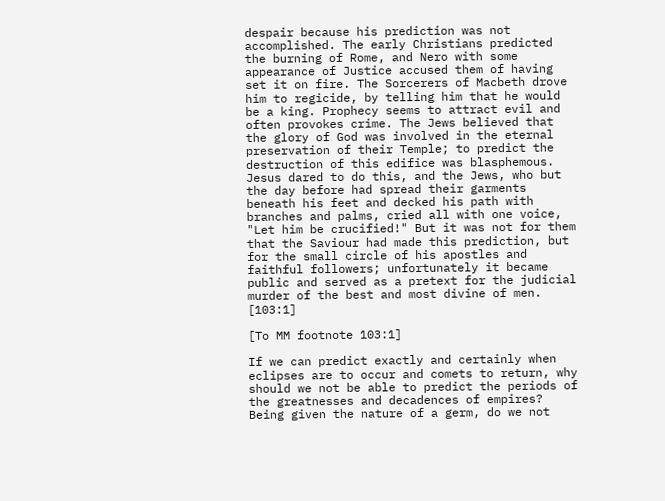despair because his prediction was not accomplished. The early Christians predicted the burning of Rome, and Nero with some appearance of Justice accused them of having set it on fire. The Sorcerers of Macbeth drove him to regicide, by telling him that he would be a king. Prophecy seems to attract evil and often provokes crime. The Jews believed that the glory of God was involved in the eternal preservation of their Temple; to predict the destruction of this edifice was blasphemous. Jesus dared to do this, and the Jews, who but the day before had spread their garments beneath his feet and decked his path with branches and palms, cried all with one voice, "Let him be crucified!" But it was not for them that the Saviour had made this prediction, but for the small circle of his apostles and faithful followers; unfortunately it became public and served as a pretext for the judicial murder of the best and most divine of men. [103:1]

[To MM footnote 103:1]

If we can predict exactly and certainly when eclipses are to occur and comets to return, why should we not be able to predict the periods of the greatnesses and decadences of empires? Being given the nature of a germ, do we not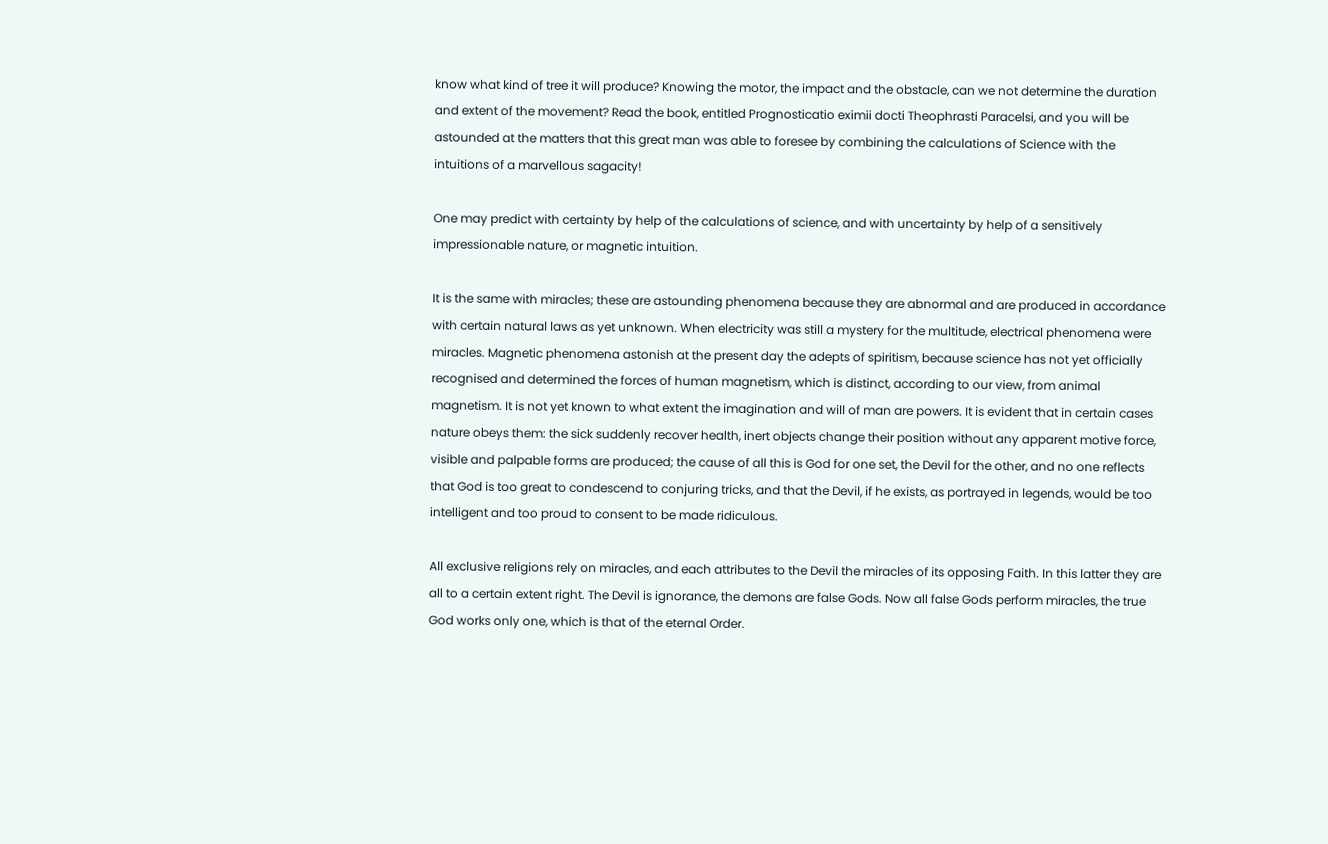know what kind of tree it will produce? Knowing the motor, the impact and the obstacle, can we not determine the duration and extent of the movement? Read the book, entitled Prognosticatio eximii docti Theophrasti Paracelsi, and you will be astounded at the matters that this great man was able to foresee by combining the calculations of Science with the intuitions of a marvellous sagacity!

One may predict with certainty by help of the calculations of science, and with uncertainty by help of a sensitively impressionable nature, or magnetic intuition.

It is the same with miracles; these are astounding phenomena because they are abnormal and are produced in accordance with certain natural laws as yet unknown. When electricity was still a mystery for the multitude, electrical phenomena were miracles. Magnetic phenomena astonish at the present day the adepts of spiritism, because science has not yet officially recognised and determined the forces of human magnetism, which is distinct, according to our view, from animal magnetism. It is not yet known to what extent the imagination and will of man are powers. It is evident that in certain cases nature obeys them: the sick suddenly recover health, inert objects change their position without any apparent motive force, visible and palpable forms are produced; the cause of all this is God for one set, the Devil for the other, and no one reflects that God is too great to condescend to conjuring tricks, and that the Devil, if he exists, as portrayed in legends, would be too intelligent and too proud to consent to be made ridiculous.

All exclusive religions rely on miracles, and each attributes to the Devil the miracles of its opposing Faith. In this latter they are all to a certain extent right. The Devil is ignorance, the demons are false Gods. Now all false Gods perform miracles, the true God works only one, which is that of the eternal Order.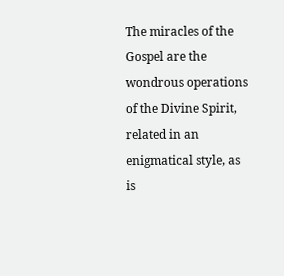The miracles of the Gospel are the wondrous operations of the Divine Spirit, related in an enigmatical style, as is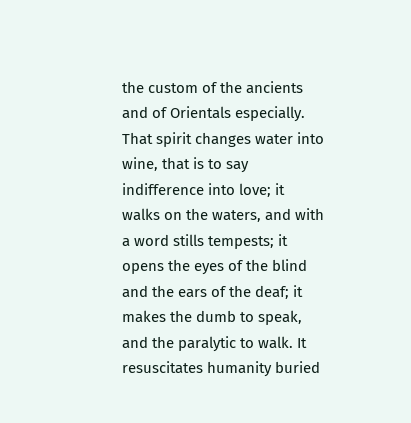the custom of the ancients and of Orientals especially. That spirit changes water into wine, that is to say indifference into love; it walks on the waters, and with a word stills tempests; it opens the eyes of the blind and the ears of the deaf; it makes the dumb to speak, and the paralytic to walk. It resuscitates humanity buried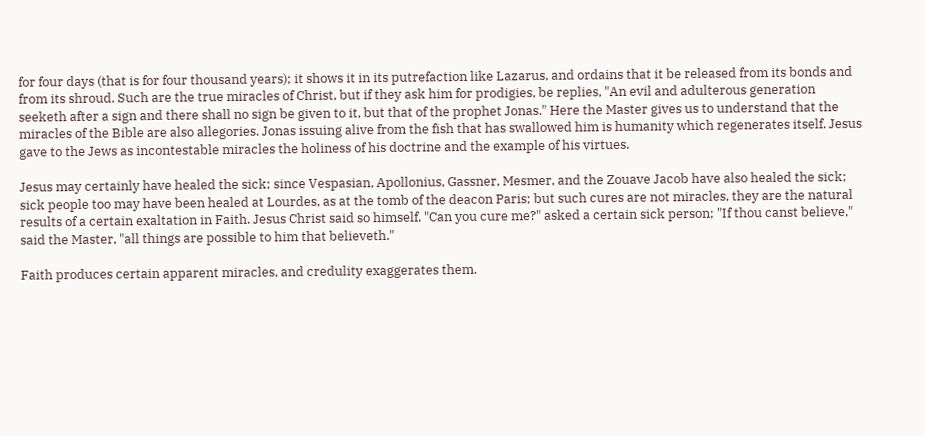for four days (that is for four thousand years); it shows it in its putrefaction like Lazarus, and ordains that it be released from its bonds and from its shroud. Such are the true miracles of Christ, but if they ask him for prodigies, be replies, "An evil and adulterous generation seeketh after a sign and there shall no sign be given to it, but that of the prophet Jonas." Here the Master gives us to understand that the miracles of the Bible are also allegories. Jonas issuing alive from the fish that has swallowed him is humanity which regenerates itself. Jesus gave to the Jews as incontestable miracles the holiness of his doctrine and the example of his virtues.

Jesus may certainly have healed the sick; since Vespasian, Apollonius, Gassner, Mesmer, and the Zouave Jacob have also healed the sick; sick people too may have been healed at Lourdes, as at the tomb of the deacon Paris; but such cures are not miracles, they are the natural results of a certain exaltation in Faith. Jesus Christ said so himself. "Can you cure me?" asked a certain sick person; "If thou canst believe," said the Master, "all things are possible to him that believeth."

Faith produces certain apparent miracles, and credulity exaggerates them.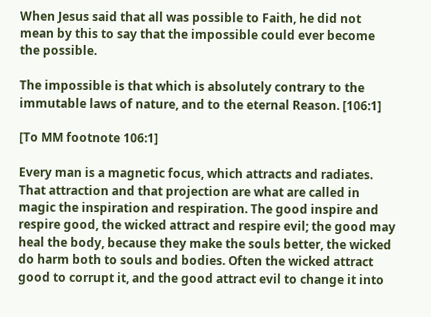When Jesus said that all was possible to Faith, he did not mean by this to say that the impossible could ever become the possible.

The impossible is that which is absolutely contrary to the immutable laws of nature, and to the eternal Reason. [106:1]

[To MM footnote 106:1]

Every man is a magnetic focus, which attracts and radiates. That attraction and that projection are what are called in magic the inspiration and respiration. The good inspire and respire good, the wicked attract and respire evil; the good may heal the body, because they make the souls better, the wicked do harm both to souls and bodies. Often the wicked attract good to corrupt it, and the good attract evil to change it into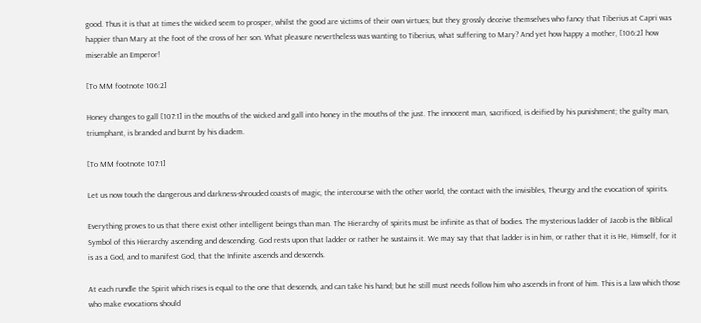good. Thus it is that at times the wicked seem to prosper, whilst the good are victims of their own virtues; but they grossly deceive themselves who fancy that Tiberius at Capri was happier than Mary at the foot of the cross of her son. What pleasure nevertheless was wanting to Tiberius, what suffering to Mary? And yet how happy a mother, [106:2] how miserable an Emperor!

[To MM footnote 106:2]

Honey changes to gall [107:1] in the mouths of the wicked and gall into honey in the mouths of the just. The innocent man, sacrificed, is deified by his punishment; the guilty man, triumphant, is branded and burnt by his diadem.

[To MM footnote 107:1]

Let us now touch the dangerous and darkness-shrouded coasts of magic, the intercourse with the other world, the contact with the invisibles, Theurgy and the evocation of spirits.

Everything proves to us that there exist other intelligent beings than man. The Hierarchy of spirits must be infinite as that of bodies. The mysterious ladder of Jacob is the Biblical Symbol of this Hierarchy ascending and descending. God rests upon that ladder or rather he sustains it. We may say that that ladder is in him, or rather that it is He, Himself, for it is as a God, and to manifest God, that the Infinite ascends and descends.

At each rundle the Spirit which rises is equal to the one that descends, and can take his hand; but he still must needs follow him who ascends in front of him. This is a law which those who make evocations should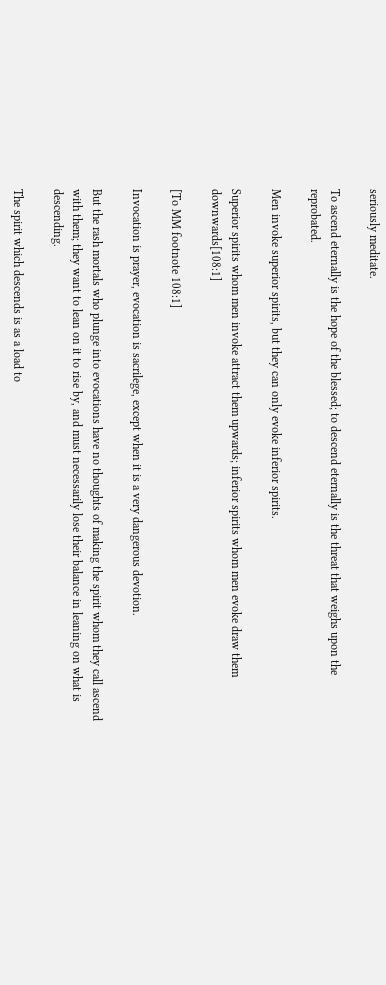seriously meditate.

To ascend eternally is the hope of the blessed; to descend eternally is the threat that weighs upon the reprobated.

Men invoke superior spirits, but they can only evoke inferior spirits.

Superior spirits whom men invoke attract them upwards; inferior spirits whom men evoke draw them downwards[108:1]

[To MM footnote 108:1]

Invocation is prayer, evocation is sacrilege, except when it is a very dangerous devotion.

But the rash mortals who plunge into evocations have no thoughts of making the spirit whom they call ascend with them; they want to lean on it to rise by, and must necessarily lose their balance in leaning on what is descending.

The spirit which descends is as a load to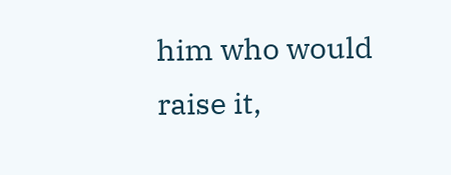him who would raise it,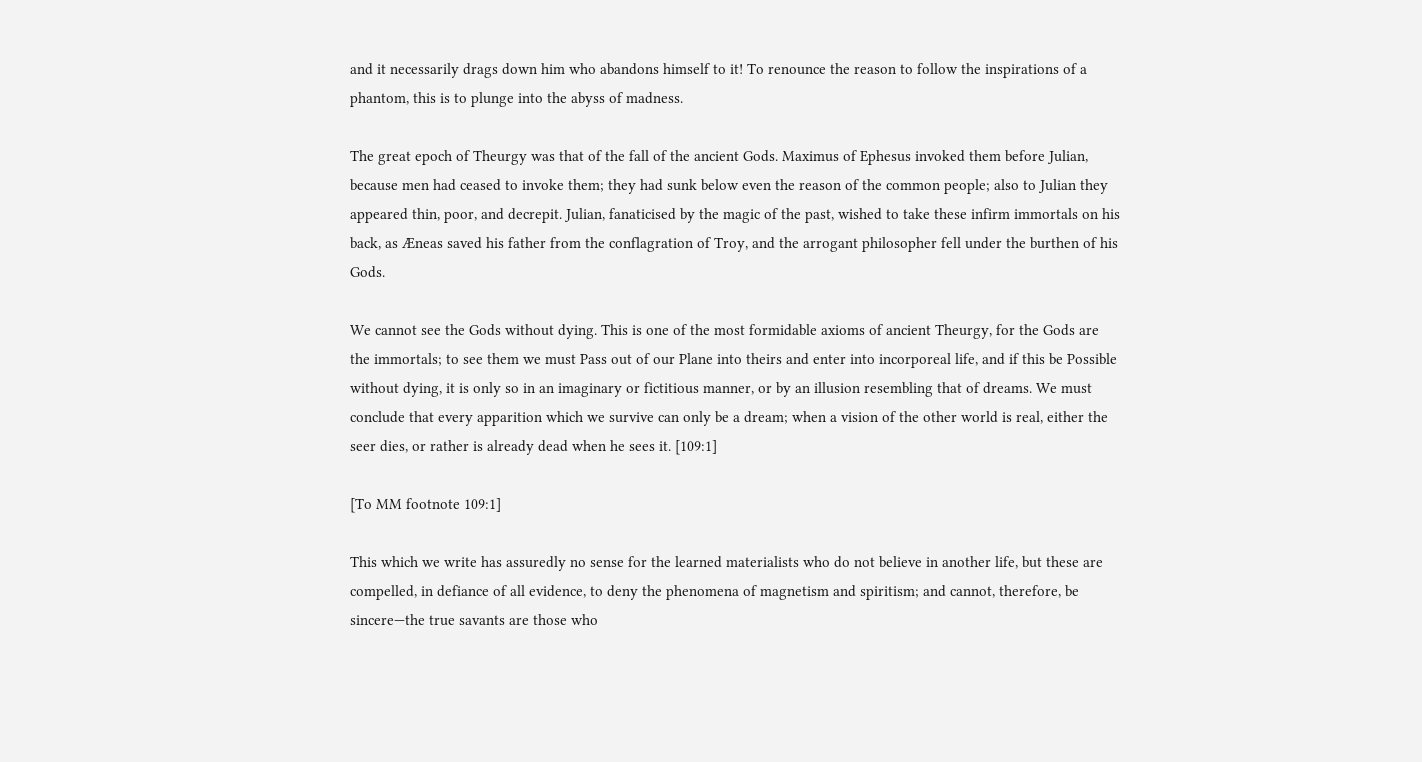and it necessarily drags down him who abandons himself to it! To renounce the reason to follow the inspirations of a phantom, this is to plunge into the abyss of madness.

The great epoch of Theurgy was that of the fall of the ancient Gods. Maximus of Ephesus invoked them before Julian, because men had ceased to invoke them; they had sunk below even the reason of the common people; also to Julian they appeared thin, poor, and decrepit. Julian, fanaticised by the magic of the past, wished to take these infirm immortals on his back, as Æneas saved his father from the conflagration of Troy, and the arrogant philosopher fell under the burthen of his Gods.

We cannot see the Gods without dying. This is one of the most formidable axioms of ancient Theurgy, for the Gods are the immortals; to see them we must Pass out of our Plane into theirs and enter into incorporeal life, and if this be Possible without dying, it is only so in an imaginary or fictitious manner, or by an illusion resembling that of dreams. We must conclude that every apparition which we survive can only be a dream; when a vision of the other world is real, either the seer dies, or rather is already dead when he sees it. [109:1]

[To MM footnote 109:1]

This which we write has assuredly no sense for the learned materialists who do not believe in another life, but these are compelled, in defiance of all evidence, to deny the phenomena of magnetism and spiritism; and cannot, therefore, be sincere—the true savants are those who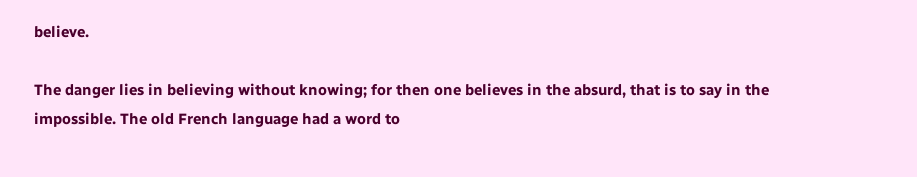believe.

The danger lies in believing without knowing; for then one believes in the absurd, that is to say in the impossible. The old French language had a word to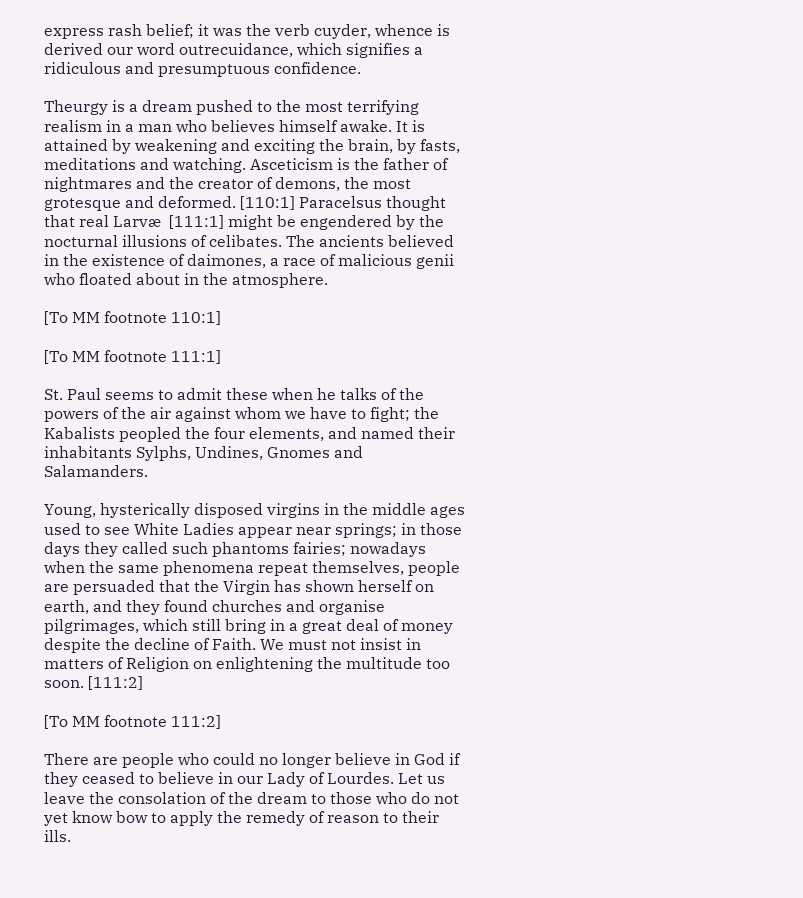express rash belief; it was the verb cuyder, whence is derived our word outrecuidance, which signifies a ridiculous and presumptuous confidence.

Theurgy is a dream pushed to the most terrifying realism in a man who believes himself awake. It is attained by weakening and exciting the brain, by fasts, meditations and watching. Asceticism is the father of nightmares and the creator of demons, the most grotesque and deformed. [110:1] Paracelsus thought that real Larvæ  [111:1] might be engendered by the nocturnal illusions of celibates. The ancients believed in the existence of daimones, a race of malicious genii who floated about in the atmosphere.

[To MM footnote 110:1]

[To MM footnote 111:1]

St. Paul seems to admit these when he talks of the powers of the air against whom we have to fight; the Kabalists peopled the four elements, and named their inhabitants Sylphs, Undines, Gnomes and Salamanders.

Young, hysterically disposed virgins in the middle ages used to see White Ladies appear near springs; in those days they called such phantoms fairies; nowadays when the same phenomena repeat themselves, people are persuaded that the Virgin has shown herself on earth, and they found churches and organise pilgrimages, which still bring in a great deal of money despite the decline of Faith. We must not insist in matters of Religion on enlightening the multitude too soon. [111:2]

[To MM footnote 111:2]

There are people who could no longer believe in God if they ceased to believe in our Lady of Lourdes. Let us leave the consolation of the dream to those who do not yet know bow to apply the remedy of reason to their ills.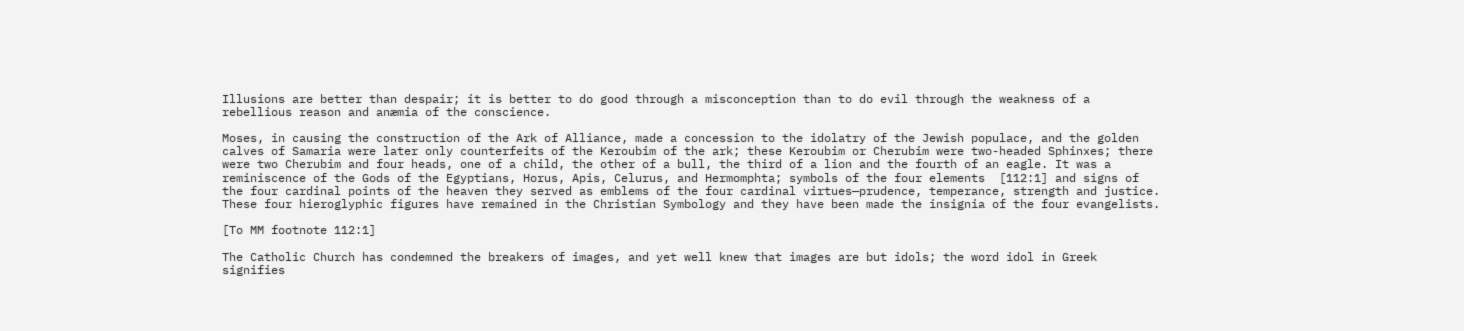Illusions are better than despair; it is better to do good through a misconception than to do evil through the weakness of a rebellious reason and anæmia of the conscience.

Moses, in causing the construction of the Ark of Alliance, made a concession to the idolatry of the Jewish populace, and the golden calves of Samaria were later only counterfeits of the Keroubim of the ark; these Keroubim or Cherubim were two-headed Sphinxes; there were two Cherubim and four heads, one of a child, the other of a bull, the third of a lion and the fourth of an eagle. It was a reminiscence of the Gods of the Egyptians, Horus, Apis, Celurus, and Hermomphta; symbols of the four elements  [112:1] and signs of the four cardinal points of the heaven they served as emblems of the four cardinal virtues—prudence, temperance, strength and justice. These four hieroglyphic figures have remained in the Christian Symbology and they have been made the insignia of the four evangelists.

[To MM footnote 112:1]

The Catholic Church has condemned the breakers of images, and yet well knew that images are but idols; the word idol in Greek signifies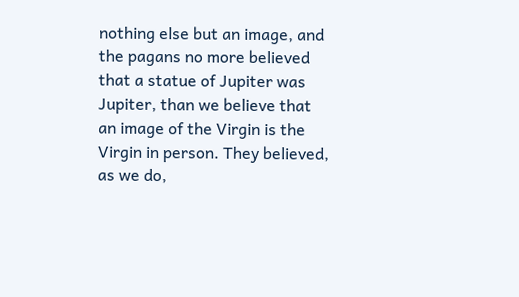nothing else but an image, and the pagans no more believed that a statue of Jupiter was Jupiter, than we believe that an image of the Virgin is the Virgin in person. They believed, as we do,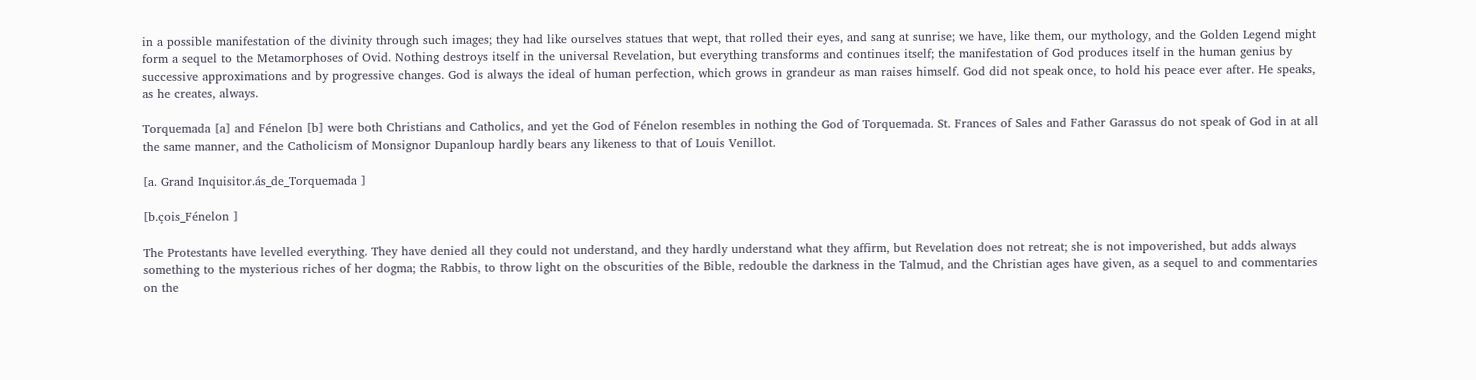in a possible manifestation of the divinity through such images; they had like ourselves statues that wept, that rolled their eyes, and sang at sunrise; we have, like them, our mythology, and the Golden Legend might form a sequel to the Metamorphoses of Ovid. Nothing destroys itself in the universal Revelation, but everything transforms and continues itself; the manifestation of God produces itself in the human genius by successive approximations and by progressive changes. God is always the ideal of human perfection, which grows in grandeur as man raises himself. God did not speak once, to hold his peace ever after. He speaks, as he creates, always.

Torquemada [a] and Fénelon [b] were both Christians and Catholics, and yet the God of Fénelon resembles in nothing the God of Torquemada. St. Frances of Sales and Father Garassus do not speak of God in at all the same manner, and the Catholicism of Monsignor Dupanloup hardly bears any likeness to that of Louis Venillot.

[a. Grand Inquisitor.ás_de_Torquemada ]

[b.çois_Fénelon ]

The Protestants have levelled everything. They have denied all they could not understand, and they hardly understand what they affirm, but Revelation does not retreat; she is not impoverished, but adds always something to the mysterious riches of her dogma; the Rabbis, to throw light on the obscurities of the Bible, redouble the darkness in the Talmud, and the Christian ages have given, as a sequel to and commentaries on the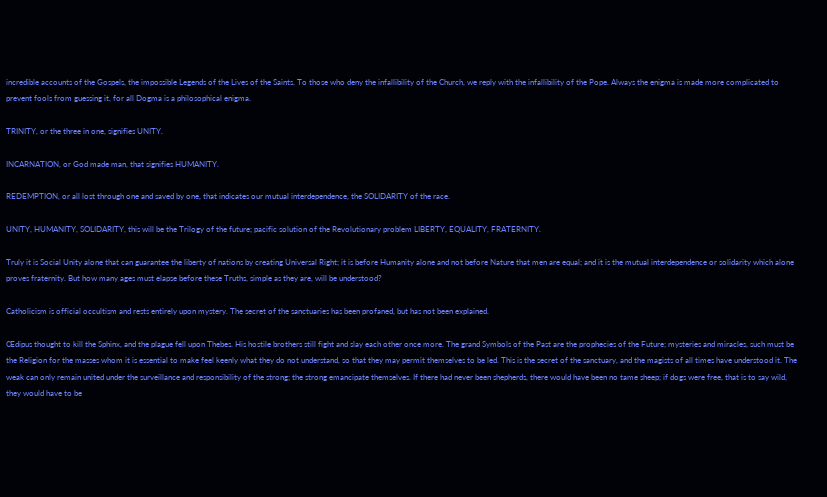incredible accounts of the Gospels, the impossible Legends of the Lives of the Saints. To those who deny the infallibility of the Church, we reply with the infallibility of the Pope. Always the enigma is made more complicated to prevent fools from guessing it, for all Dogma is a philosophical enigma.

TRINITY, or the three in one, signifies UNITY.

INCARNATION, or God made man, that signifies HUMANITY.

REDEMPTION, or all lost through one and saved by one, that indicates our mutual interdependence, the SOLIDARITY of the race.

UNITY, HUMANITY, SOLIDARITY, this will be the Trilogy of the future; pacific solution of the Revolutionary problem LIBERTY, EQUALITY, FRATERNITY.

Truly it is Social Unity alone that can guarantee the liberty of nations by creating Universal Right; it is before Humanity alone and not before Nature that men are equal; and it is the mutual interdependence or solidarity which alone proves fraternity. But how many ages must elapse before these Truths, simple as they are, will be understood?

Catholicism is official occultism and rests entirely upon mystery. The secret of the sanctuaries has been profaned, but has not been explained.

Œdipus thought to kill the Sphinx, and the plague fell upon Thebes. His hostile brothers still fight and slay each other once more. The grand Symbols of the Past are the prophecies of the Future; mysteries and miracles, such must be the Religion for the masses whom it is essential to make feel keenly what they do not understand, so that they may permit themselves to be led. This is the secret of the sanctuary, and the magists of all times have understood it. The weak can only remain united under the surveillance and responsibility of the strong; the strong emancipate themselves. If there had never been shepherds, there would have been no tame sheep; if dogs were free, that is to say wild, they would have to be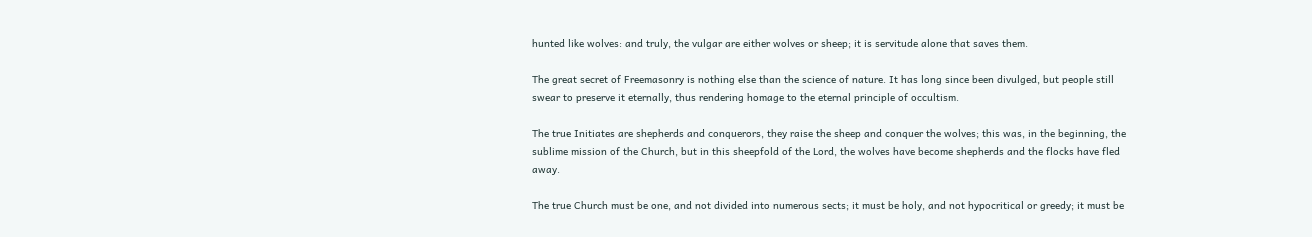hunted like wolves: and truly, the vulgar are either wolves or sheep; it is servitude alone that saves them.

The great secret of Freemasonry is nothing else than the science of nature. It has long since been divulged, but people still swear to preserve it eternally, thus rendering homage to the eternal principle of occultism.

The true Initiates are shepherds and conquerors, they raise the sheep and conquer the wolves; this was, in the beginning, the sublime mission of the Church, but in this sheepfold of the Lord, the wolves have become shepherds and the flocks have fled away.

The true Church must be one, and not divided into numerous sects; it must be holy, and not hypocritical or greedy; it must be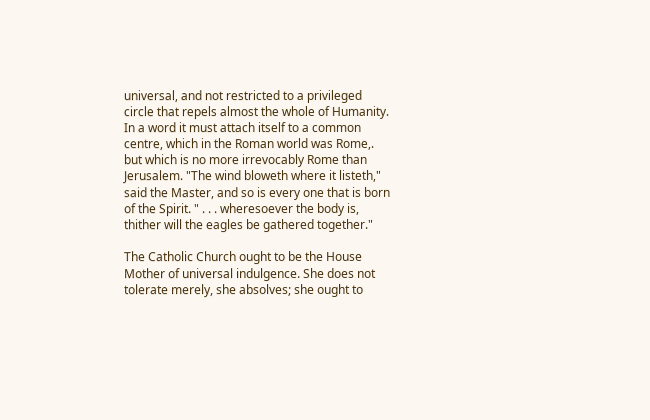universal, and not restricted to a privileged circle that repels almost the whole of Humanity. In a word it must attach itself to a common centre, which in the Roman world was Rome,. but which is no more irrevocably Rome than Jerusalem. "The wind bloweth where it listeth," said the Master, and so is every one that is born of the Spirit. " . . . wheresoever the body is, thither will the eagles be gathered together."

The Catholic Church ought to be the House Mother of universal indulgence. She does not tolerate merely, she absolves; she ought to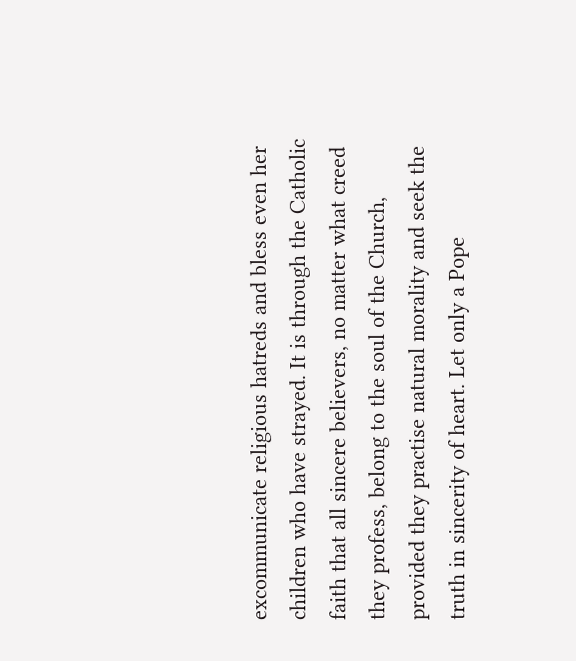excommunicate religious hatreds and bless even her children who have strayed. It is through the Catholic faith that all sincere believers, no matter what creed they profess, belong to the soul of the Church, provided they practise natural morality and seek the truth in sincerity of heart. Let only a Pope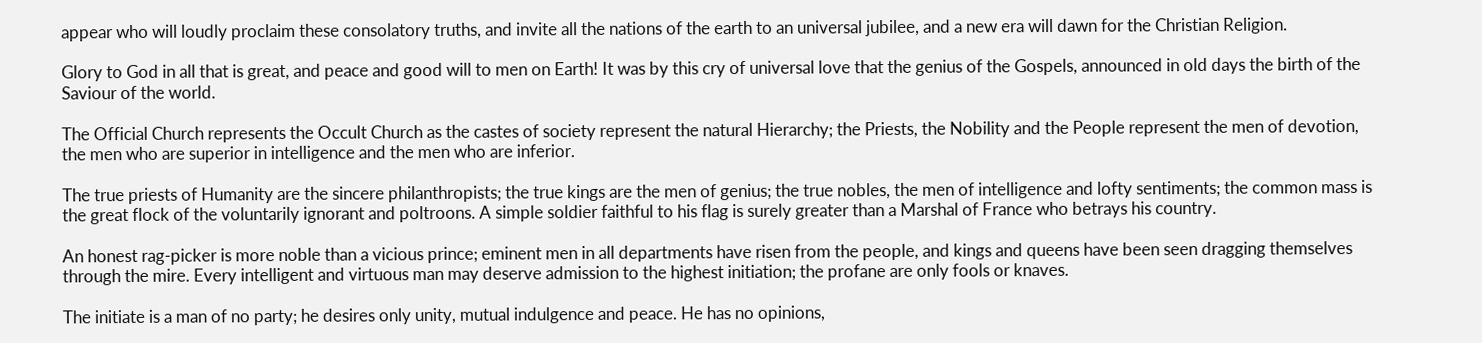appear who will loudly proclaim these consolatory truths, and invite all the nations of the earth to an universal jubilee, and a new era will dawn for the Christian Religion.

Glory to God in all that is great, and peace and good will to men on Earth! It was by this cry of universal love that the genius of the Gospels, announced in old days the birth of the Saviour of the world.

The Official Church represents the Occult Church as the castes of society represent the natural Hierarchy; the Priests, the Nobility and the People represent the men of devotion, the men who are superior in intelligence and the men who are inferior.

The true priests of Humanity are the sincere philanthropists; the true kings are the men of genius; the true nobles, the men of intelligence and lofty sentiments; the common mass is the great flock of the voluntarily ignorant and poltroons. A simple soldier faithful to his flag is surely greater than a Marshal of France who betrays his country.

An honest rag-picker is more noble than a vicious prince; eminent men in all departments have risen from the people, and kings and queens have been seen dragging themselves through the mire. Every intelligent and virtuous man may deserve admission to the highest initiation; the profane are only fools or knaves.

The initiate is a man of no party; he desires only unity, mutual indulgence and peace. He has no opinions,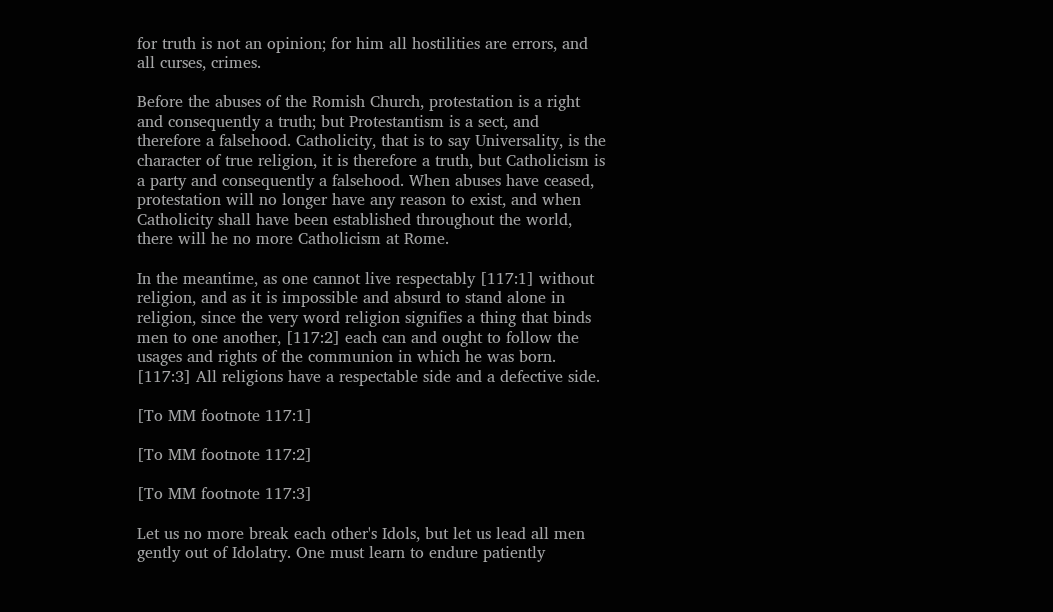for truth is not an opinion; for him all hostilities are errors, and all curses, crimes.

Before the abuses of the Romish Church, protestation is a right and consequently a truth; but Protestantism is a sect, and therefore a falsehood. Catholicity, that is to say Universality, is the character of true religion, it is therefore a truth, but Catholicism is a party and consequently a falsehood. When abuses have ceased, protestation will no longer have any reason to exist, and when Catholicity shall have been established throughout the world, there will he no more Catholicism at Rome.

In the meantime, as one cannot live respectably [117:1] without religion, and as it is impossible and absurd to stand alone in religion, since the very word religion signifies a thing that binds men to one another, [117:2] each can and ought to follow the usages and rights of the communion in which he was born. [117:3] All religions have a respectable side and a defective side.

[To MM footnote 117:1]

[To MM footnote 117:2]

[To MM footnote 117:3]

Let us no more break each other's Idols, but let us lead all men gently out of Idolatry. One must learn to endure patiently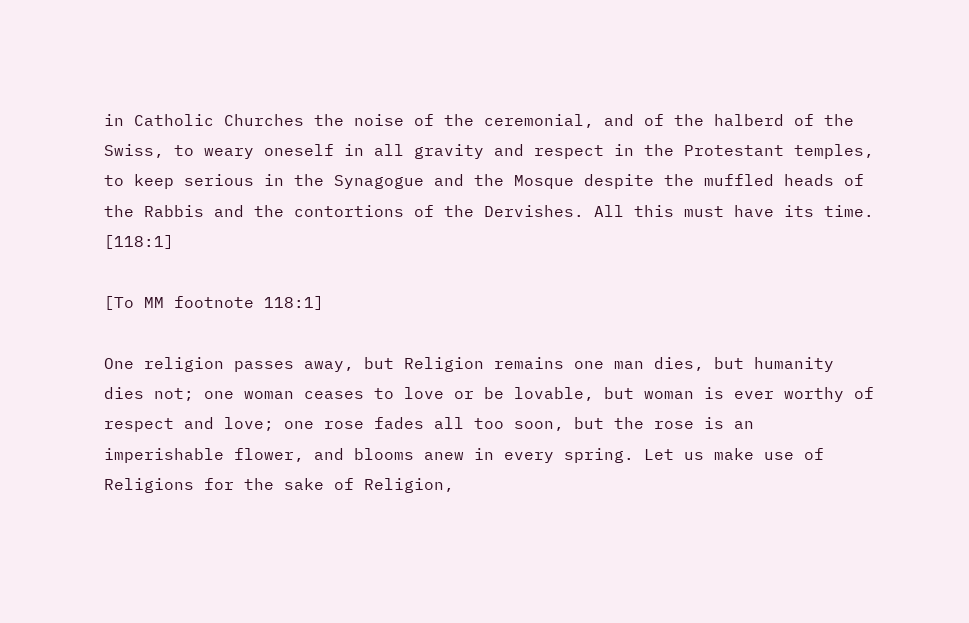in Catholic Churches the noise of the ceremonial, and of the halberd of the Swiss, to weary oneself in all gravity and respect in the Protestant temples, to keep serious in the Synagogue and the Mosque despite the muffled heads of the Rabbis and the contortions of the Dervishes. All this must have its time. [118:1]

[To MM footnote 118:1]

One religion passes away, but Religion remains one man dies, but humanity dies not; one woman ceases to love or be lovable, but woman is ever worthy of respect and love; one rose fades all too soon, but the rose is an imperishable flower, and blooms anew in every spring. Let us make use of Religions for the sake of Religion,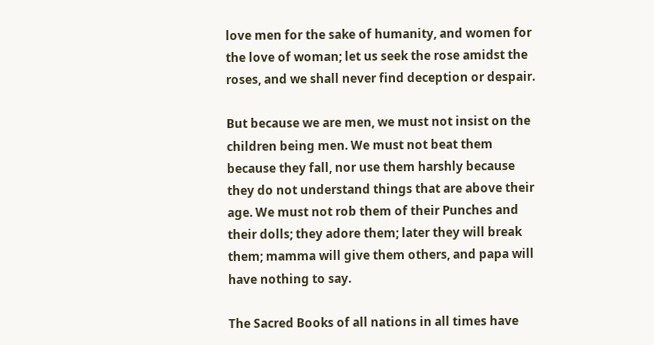love men for the sake of humanity, and women for the love of woman; let us seek the rose amidst the roses, and we shall never find deception or despair.

But because we are men, we must not insist on the children being men. We must not beat them because they fall, nor use them harshly because they do not understand things that are above their age. We must not rob them of their Punches and their dolls; they adore them; later they will break them; mamma will give them others, and papa will have nothing to say.

The Sacred Books of all nations in all times have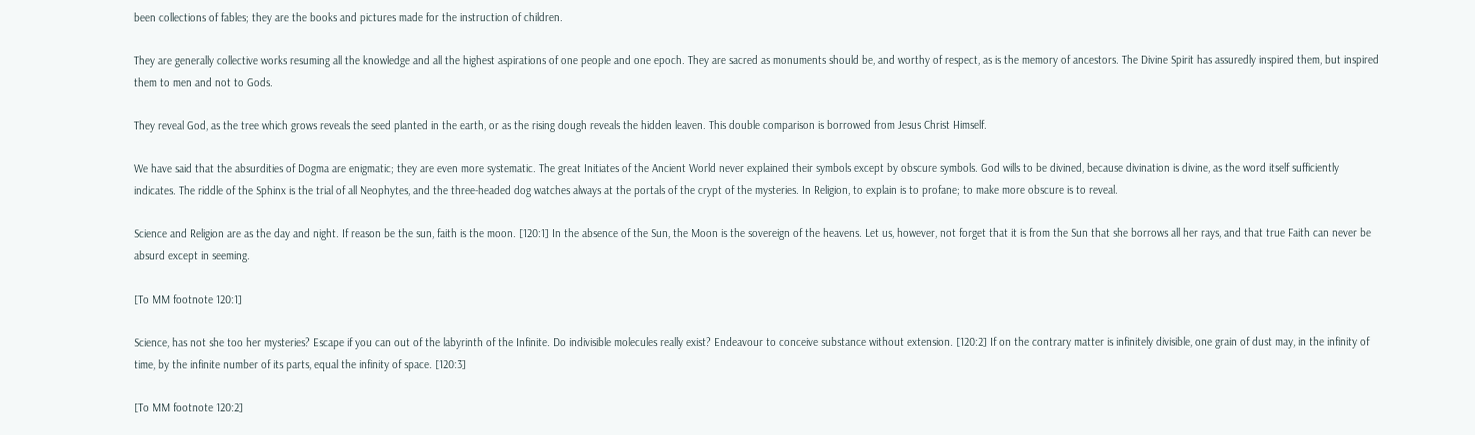been collections of fables; they are the books and pictures made for the instruction of children.

They are generally collective works resuming all the knowledge and all the highest aspirations of one people and one epoch. They are sacred as monuments should be, and worthy of respect, as is the memory of ancestors. The Divine Spirit has assuredly inspired them, but inspired them to men and not to Gods.

They reveal God, as the tree which grows reveals the seed planted in the earth, or as the rising dough reveals the hidden leaven. This double comparison is borrowed from Jesus Christ Himself.

We have said that the absurdities of Dogma are enigmatic; they are even more systematic. The great Initiates of the Ancient World never explained their symbols except by obscure symbols. God wills to be divined, because divination is divine, as the word itself sufficiently indicates. The riddle of the Sphinx is the trial of all Neophytes, and the three-headed dog watches always at the portals of the crypt of the mysteries. In Religion, to explain is to profane; to make more obscure is to reveal.

Science and Religion are as the day and night. If reason be the sun, faith is the moon. [120:1] In the absence of the Sun, the Moon is the sovereign of the heavens. Let us, however, not forget that it is from the Sun that she borrows all her rays, and that true Faith can never be absurd except in seeming.

[To MM footnote 120:1]

Science, has not she too her mysteries? Escape if you can out of the labyrinth of the Infinite. Do indivisible molecules really exist? Endeavour to conceive substance without extension. [120:2] If on the contrary matter is infinitely divisible, one grain of dust may, in the infinity of time, by the infinite number of its parts, equal the infinity of space. [120:3]

[To MM footnote 120:2]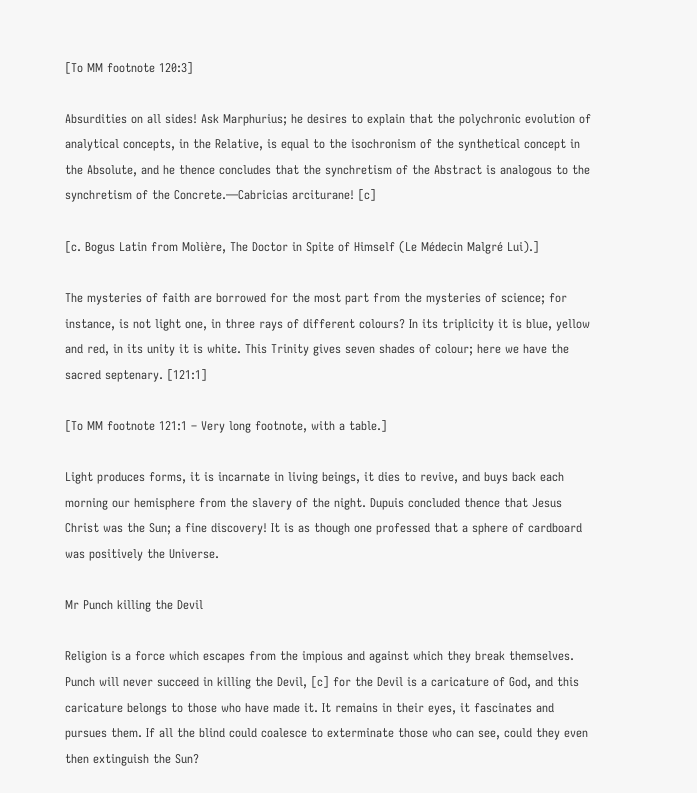[To MM footnote 120:3]

Absurdities on all sides! Ask Marphurius; he desires to explain that the polychronic evolution of analytical concepts, in the Relative, is equal to the isochronism of the synthetical concept in the Absolute, and he thence concludes that the synchretism of the Abstract is analogous to the synchretism of the Concrete.—Cabricias arciturane! [c]

[c. Bogus Latin from Molière, The Doctor in Spite of Himself (Le Médecin Malgré Lui).]

The mysteries of faith are borrowed for the most part from the mysteries of science; for instance, is not light one, in three rays of different colours? In its triplicity it is blue, yellow and red, in its unity it is white. This Trinity gives seven shades of colour; here we have the sacred septenary. [121:1]

[To MM footnote 121:1 – Very long footnote, with a table.]

Light produces forms, it is incarnate in living beings, it dies to revive, and buys back each morning our hemisphere from the slavery of the night. Dupuis concluded thence that Jesus Christ was the Sun; a fine discovery! It is as though one professed that a sphere of cardboard was positively the Universe.

Mr Punch killing the Devil

Religion is a force which escapes from the impious and against which they break themselves. Punch will never succeed in killing the Devil, [c] for the Devil is a caricature of God, and this caricature belongs to those who have made it. It remains in their eyes, it fascinates and pursues them. If all the blind could coalesce to exterminate those who can see, could they even then extinguish the Sun?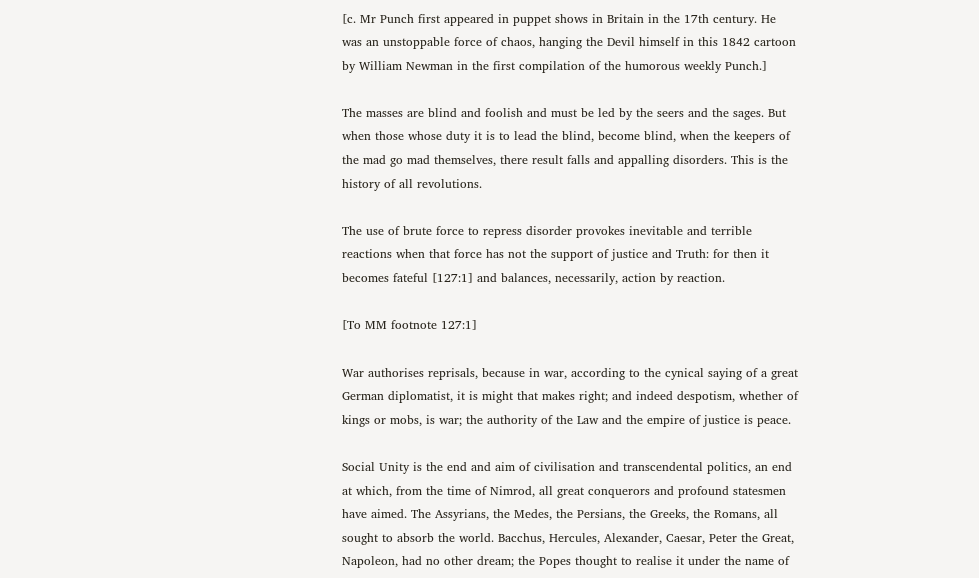[c. Mr Punch first appeared in puppet shows in Britain in the 17th century. He was an unstoppable force of chaos, hanging the Devil himself in this 1842 cartoon by William Newman in the first compilation of the humorous weekly Punch.]

The masses are blind and foolish and must be led by the seers and the sages. But when those whose duty it is to lead the blind, become blind, when the keepers of the mad go mad themselves, there result falls and appalling disorders. This is the history of all revolutions.

The use of brute force to repress disorder provokes inevitable and terrible reactions when that force has not the support of justice and Truth: for then it becomes fateful [127:1] and balances, necessarily, action by reaction.

[To MM footnote 127:1]

War authorises reprisals, because in war, according to the cynical saying of a great German diplomatist, it is might that makes right; and indeed despotism, whether of kings or mobs, is war; the authority of the Law and the empire of justice is peace.

Social Unity is the end and aim of civilisation and transcendental politics, an end at which, from the time of Nimrod, all great conquerors and profound statesmen have aimed. The Assyrians, the Medes, the Persians, the Greeks, the Romans, all sought to absorb the world. Bacchus, Hercules, Alexander, Caesar, Peter the Great, Napoleon, had no other dream; the Popes thought to realise it under the name of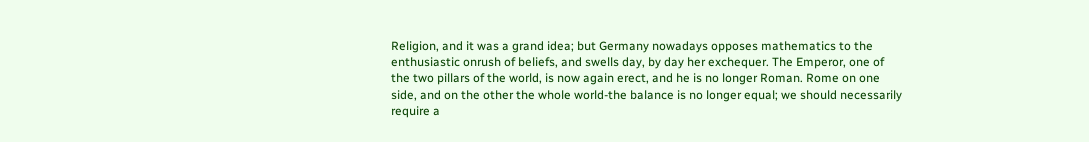Religion, and it was a grand idea; but Germany nowadays opposes mathematics to the enthusiastic onrush of beliefs, and swells day, by day her exchequer. The Emperor, one of the two pillars of the world, is now again erect, and he is no longer Roman. Rome on one side, and on the other the whole world-the balance is no longer equal; we should necessarily require a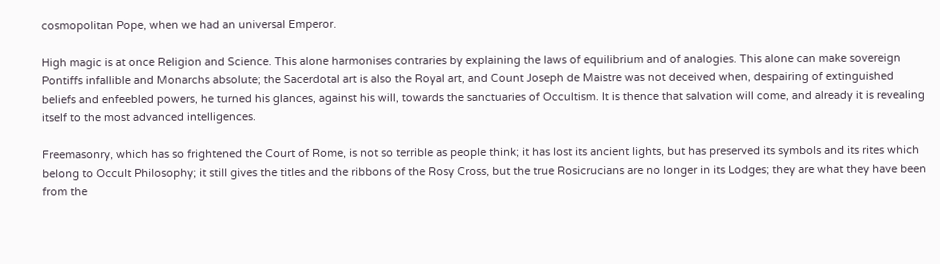cosmopolitan Pope, when we had an universal Emperor.

High magic is at once Religion and Science. This alone harmonises contraries by explaining the laws of equilibrium and of analogies. This alone can make sovereign Pontiffs infallible and Monarchs absolute; the Sacerdotal art is also the Royal art, and Count Joseph de Maistre was not deceived when, despairing of extinguished beliefs and enfeebled powers, he turned his glances, against his will, towards the sanctuaries of Occultism. It is thence that salvation will come, and already it is revealing itself to the most advanced intelligences.

Freemasonry, which has so frightened the Court of Rome, is not so terrible as people think; it has lost its ancient lights, but has preserved its symbols and its rites which belong to Occult Philosophy; it still gives the titles and the ribbons of the Rosy Cross, but the true Rosicrucians are no longer in its Lodges; they are what they have been from the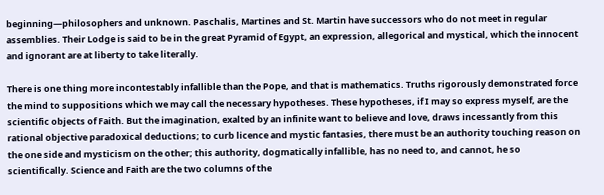beginning—philosophers and unknown. Paschalis, Martines and St. Martin have successors who do not meet in regular assemblies. Their Lodge is said to be in the great Pyramid of Egypt, an expression, allegorical and mystical, which the innocent and ignorant are at liberty to take literally.

There is one thing more incontestably infallible than the Pope, and that is mathematics. Truths rigorously demonstrated force the mind to suppositions which we may call the necessary hypotheses. These hypotheses, if I may so express myself, are the scientific objects of Faith. But the imagination, exalted by an infinite want to believe and love, draws incessantly from this rational objective paradoxical deductions; to curb licence and mystic fantasies, there must be an authority touching reason on the one side and mysticism on the other; this authority, dogmatically infallible, has no need to, and cannot, he so scientifically. Science and Faith are the two columns of the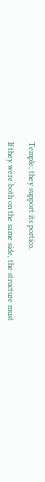Temple; they support its portico.

If they were both on the same side, the structure must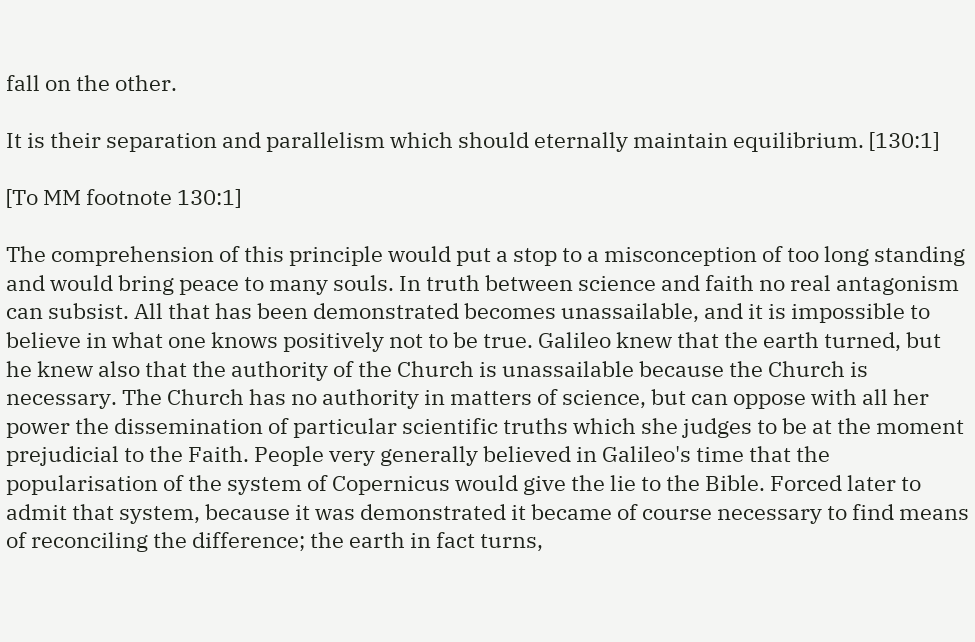fall on the other.

It is their separation and parallelism which should eternally maintain equilibrium. [130:1]

[To MM footnote 130:1]

The comprehension of this principle would put a stop to a misconception of too long standing and would bring peace to many souls. In truth between science and faith no real antagonism can subsist. All that has been demonstrated becomes unassailable, and it is impossible to believe in what one knows positively not to be true. Galileo knew that the earth turned, but he knew also that the authority of the Church is unassailable because the Church is necessary. The Church has no authority in matters of science, but can oppose with all her power the dissemination of particular scientific truths which she judges to be at the moment prejudicial to the Faith. People very generally believed in Galileo's time that the popularisation of the system of Copernicus would give the lie to the Bible. Forced later to admit that system, because it was demonstrated it became of course necessary to find means of reconciling the difference; the earth in fact turns,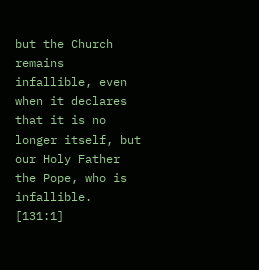but the Church remains infallible, even when it declares that it is no longer itself, but our Holy Father the Pope, who is infallible. [131:1]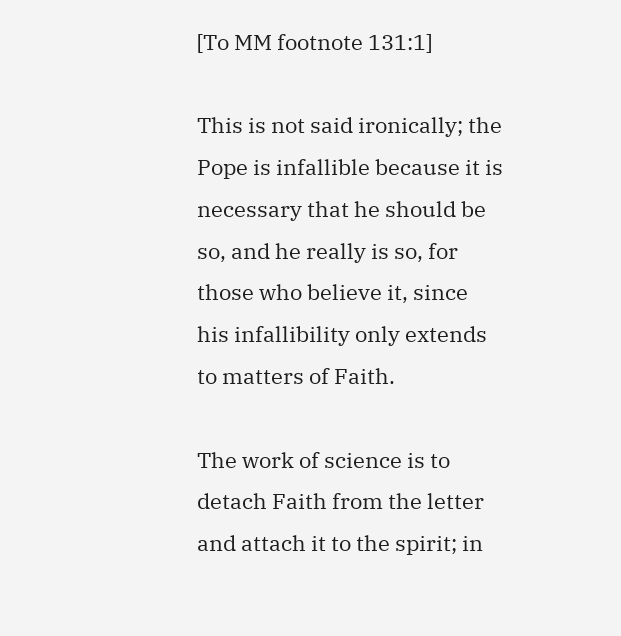[To MM footnote 131:1]

This is not said ironically; the Pope is infallible because it is necessary that he should be so, and he really is so, for those who believe it, since his infallibility only extends to matters of Faith.

The work of science is to detach Faith from the letter and attach it to the spirit; in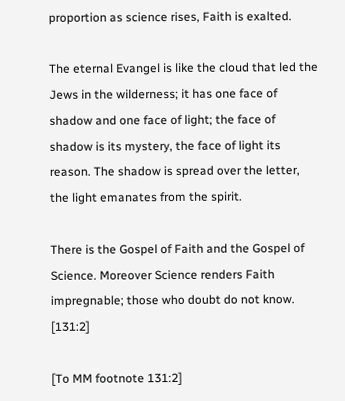proportion as science rises, Faith is exalted.

The eternal Evangel is like the cloud that led the Jews in the wilderness; it has one face of shadow and one face of light; the face of shadow is its mystery, the face of light its reason. The shadow is spread over the letter, the light emanates from the spirit.

There is the Gospel of Faith and the Gospel of Science. Moreover Science renders Faith impregnable; those who doubt do not know. [131:2]

[To MM footnote 131:2]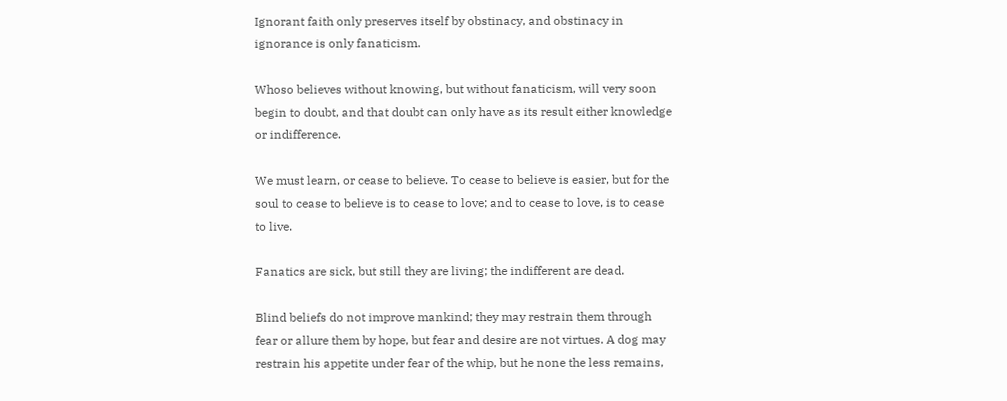Ignorant faith only preserves itself by obstinacy, and obstinacy in ignorance is only fanaticism.

Whoso believes without knowing, but without fanaticism, will very soon begin to doubt, and that doubt can only have as its result either knowledge or indifference.

We must learn, or cease to believe. To cease to believe is easier, but for the soul to cease to believe is to cease to love; and to cease to love, is to cease to live.

Fanatics are sick, but still they are living; the indifferent are dead.

Blind beliefs do not improve mankind; they may restrain them through fear or allure them by hope, but fear and desire are not virtues. A dog may restrain his appetite under fear of the whip, but he none the less remains,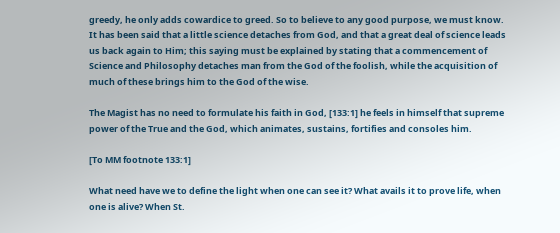greedy, he only adds cowardice to greed. So to believe to any good purpose, we must know. It has been said that a little science detaches from God, and that a great deal of science leads us back again to Him; this saying must be explained by stating that a commencement of Science and Philosophy detaches man from the God of the foolish, while the acquisition of much of these brings him to the God of the wise.

The Magist has no need to formulate his faith in God, [133:1] he feels in himself that supreme power of the True and the God, which animates, sustains, fortifies and consoles him.

[To MM footnote 133:1]

What need have we to define the light when one can see it? What avails it to prove life, when one is alive? When St.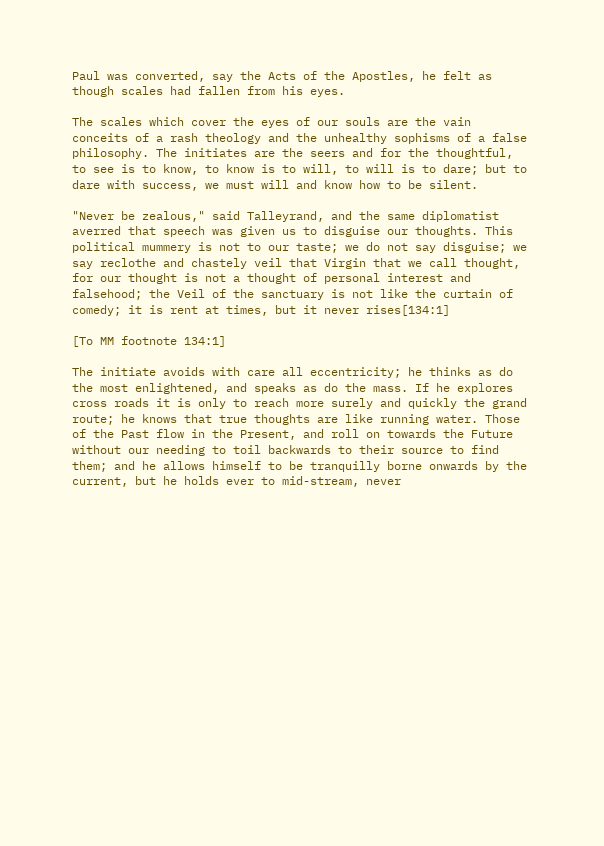Paul was converted, say the Acts of the Apostles, he felt as though scales had fallen from his eyes.

The scales which cover the eyes of our souls are the vain conceits of a rash theology and the unhealthy sophisms of a false philosophy. The initiates are the seers and for the thoughtful, to see is to know, to know is to will, to will is to dare; but to dare with success, we must will and know how to be silent.

"Never be zealous," said Talleyrand, and the same diplomatist averred that speech was given us to disguise our thoughts. This political mummery is not to our taste; we do not say disguise; we say reclothe and chastely veil that Virgin that we call thought, for our thought is not a thought of personal interest and falsehood; the Veil of the sanctuary is not like the curtain of comedy; it is rent at times, but it never rises[134:1]

[To MM footnote 134:1]

The initiate avoids with care all eccentricity; he thinks as do the most enlightened, and speaks as do the mass. If he explores cross roads it is only to reach more surely and quickly the grand route; he knows that true thoughts are like running water. Those of the Past flow in the Present, and roll on towards the Future without our needing to toil backwards to their source to find them; and he allows himself to be tranquilly borne onwards by the current, but he holds ever to mid-stream, never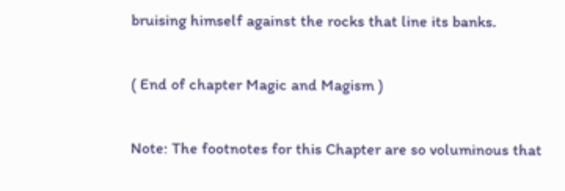bruising himself against the rocks that line its banks.

( End of chapter Magic and Magism )

Note: The footnotes for this Chapter are so voluminous that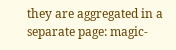they are aggregated in a separate page: magic-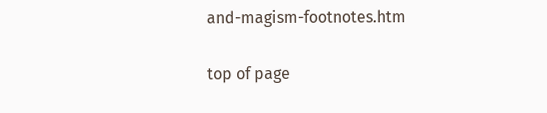and-magism-footnotes.htm

top of page